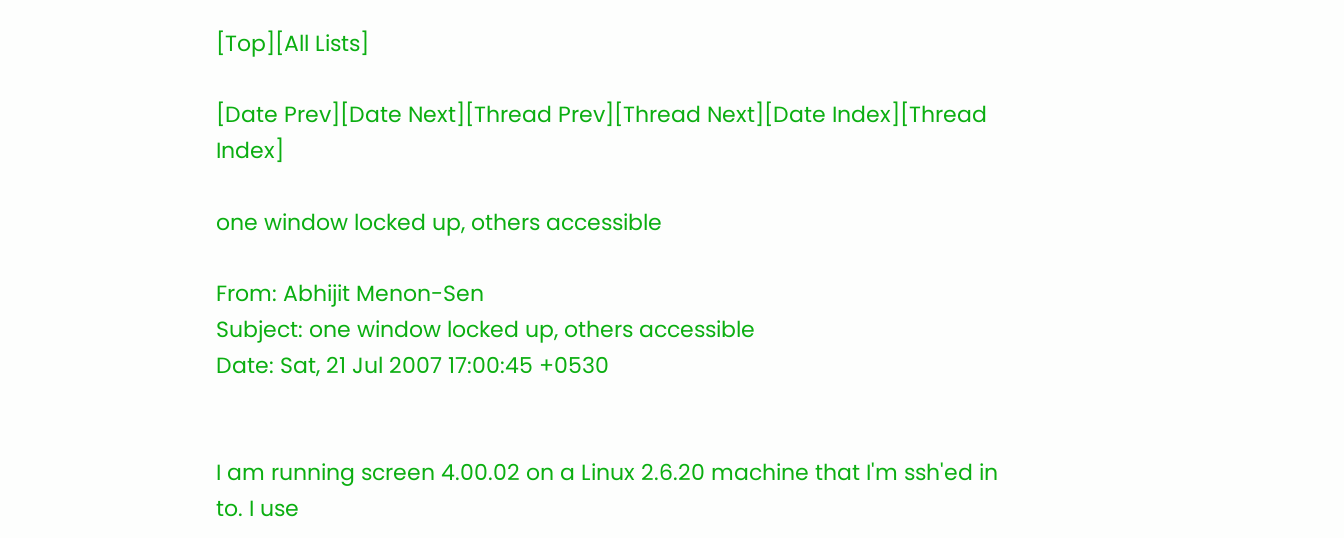[Top][All Lists]

[Date Prev][Date Next][Thread Prev][Thread Next][Date Index][Thread Index]

one window locked up, others accessible

From: Abhijit Menon-Sen
Subject: one window locked up, others accessible
Date: Sat, 21 Jul 2007 17:00:45 +0530


I am running screen 4.00.02 on a Linux 2.6.20 machine that I'm ssh'ed in
to. I use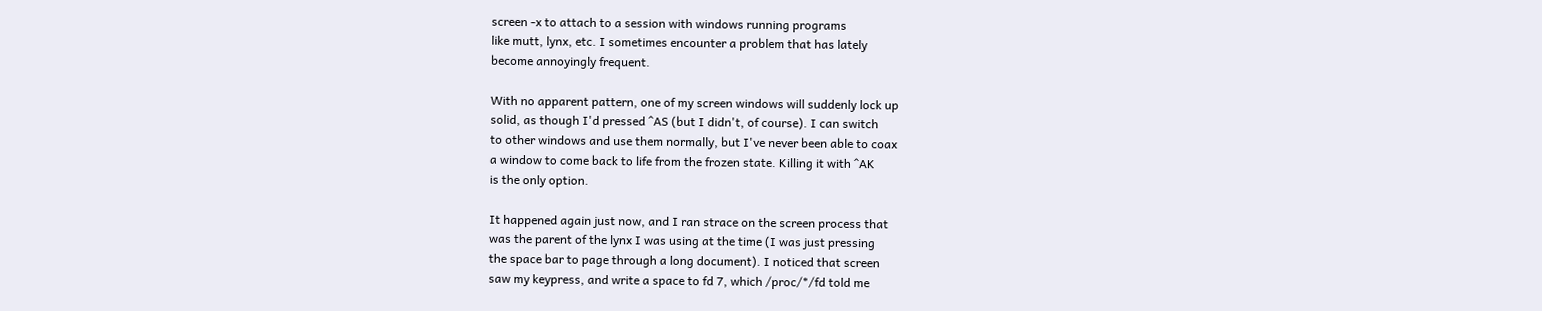screen -x to attach to a session with windows running programs
like mutt, lynx, etc. I sometimes encounter a problem that has lately
become annoyingly frequent.

With no apparent pattern, one of my screen windows will suddenly lock up
solid, as though I'd pressed ^AS (but I didn't, of course). I can switch
to other windows and use them normally, but I've never been able to coax
a window to come back to life from the frozen state. Killing it with ^AK
is the only option.

It happened again just now, and I ran strace on the screen process that
was the parent of the lynx I was using at the time (I was just pressing
the space bar to page through a long document). I noticed that screen
saw my keypress, and write a space to fd 7, which /proc/*/fd told me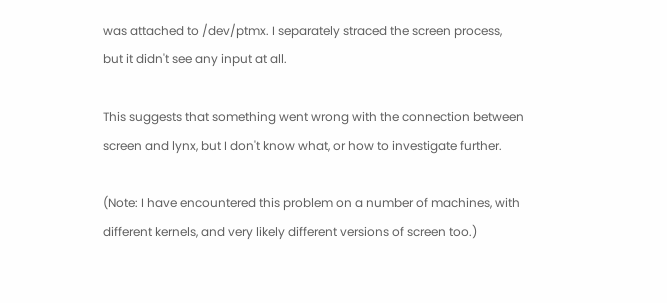was attached to /dev/ptmx. I separately straced the screen process,
but it didn't see any input at all.

This suggests that something went wrong with the connection between
screen and lynx, but I don't know what, or how to investigate further.

(Note: I have encountered this problem on a number of machines, with
different kernels, and very likely different versions of screen too.)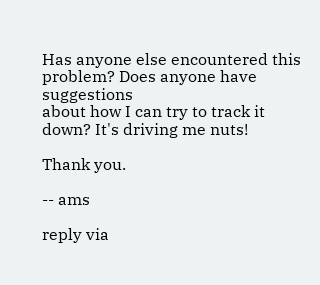Has anyone else encountered this problem? Does anyone have suggestions
about how I can try to track it down? It's driving me nuts!

Thank you.

-- ams

reply via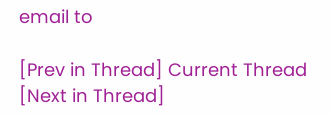email to

[Prev in Thread] Current Thread [Next in Thread]